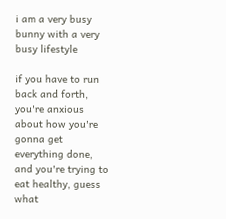i am a very busy bunny with a very busy lifestyle

if you have to run back and forth, you're anxious about how you're gonna get everything done, and you're trying to eat healthy, guess what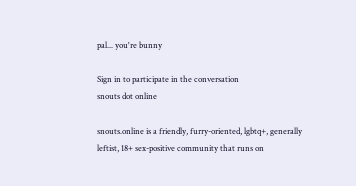pal... you're bunny

Sign in to participate in the conversation
snouts dot online

snouts.online is a friendly, furry-oriented, lgbtq+, generally leftist, 18+ sex-positive community that runs on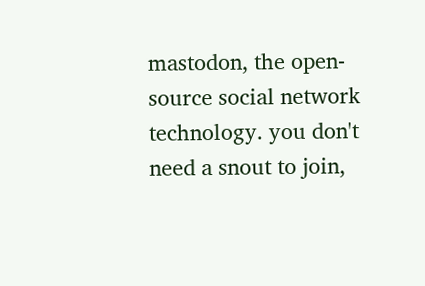mastodon, the open-source social network technology. you don't need a snout to join,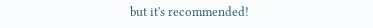but it's recommended!